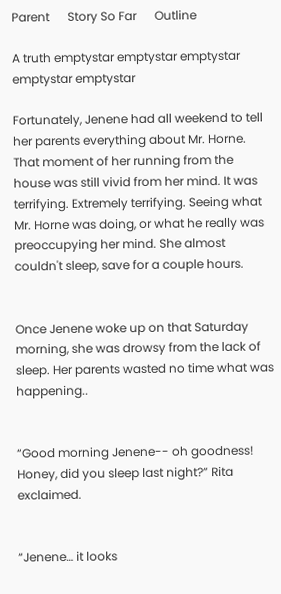Parent      Story So Far      Outline

A truth emptystar emptystar emptystar emptystar emptystar

Fortunately, Jenene had all weekend to tell her parents everything about Mr. Horne. That moment of her running from the house was still vivid from her mind. It was terrifying. Extremely terrifying. Seeing what Mr. Horne was doing, or what he really was preoccupying her mind. She almost couldn't sleep, save for a couple hours.


Once Jenene woke up on that Saturday morning, she was drowsy from the lack of sleep. Her parents wasted no time what was happening..


“Good morning Jenene-- oh goodness! Honey, did you sleep last night?” Rita exclaimed.


“Jenene… it looks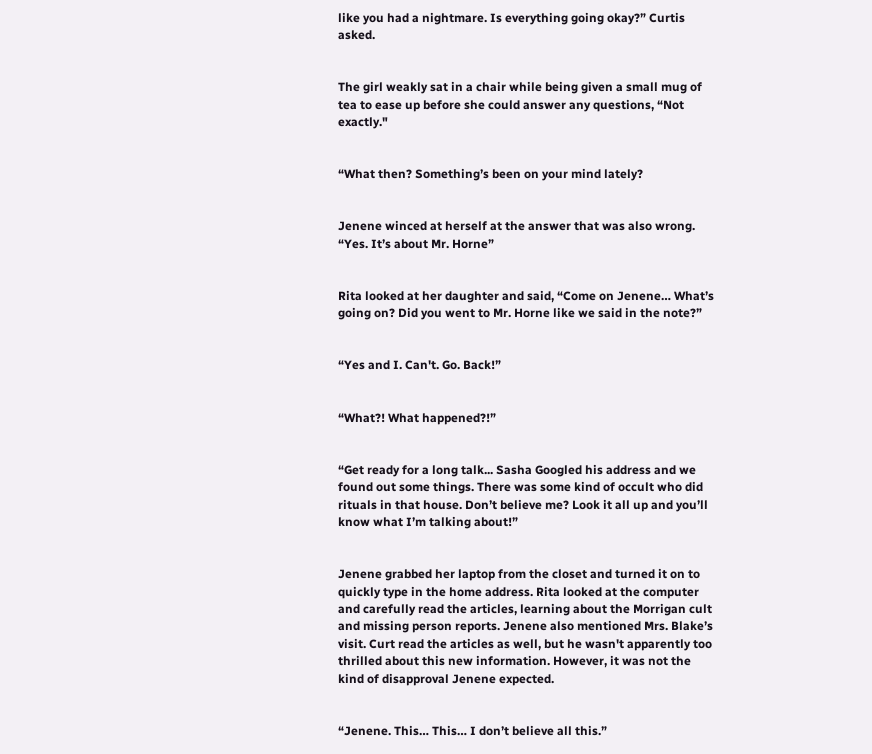like you had a nightmare. Is everything going okay?” Curtis asked.


The girl weakly sat in a chair while being given a small mug of tea to ease up before she could answer any questions, “Not exactly."


“What then? Something’s been on your mind lately?


Jenene winced at herself at the answer that was also wrong. “Yes. It’s about Mr. Horne”


Rita looked at her daughter and said, “Come on Jenene… What’s going on? Did you went to Mr. Horne like we said in the note?”


“Yes and I. Can't. Go. Back!”


“What?! What happened?!”


“Get ready for a long talk... Sasha Googled his address and we found out some things. There was some kind of occult who did rituals in that house. Don’t believe me? Look it all up and you’ll know what I’m talking about!”


Jenene grabbed her laptop from the closet and turned it on to quickly type in the home address. Rita looked at the computer and carefully read the articles, learning about the Morrigan cult and missing person reports. Jenene also mentioned Mrs. Blake’s visit. Curt read the articles as well, but he wasn't apparently too thrilled about this new information. However, it was not the kind of disapproval Jenene expected.


“Jenene. This… This… I don’t believe all this.”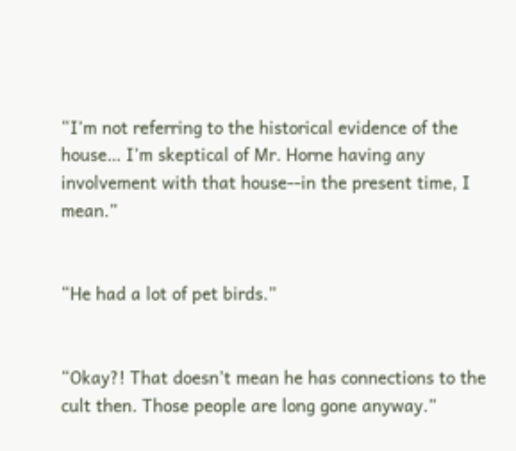“I’m not referring to the historical evidence of the house… I’m skeptical of Mr. Horne having any involvement with that house--in the present time, I mean.”


“He had a lot of pet birds.”


“Okay?! That doesn’t mean he has connections to the cult then. Those people are long gone anyway.”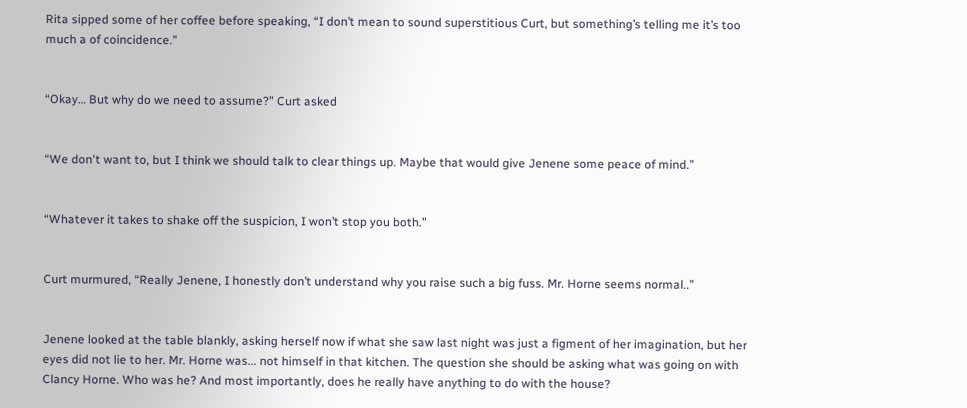Rita sipped some of her coffee before speaking, “I don’t mean to sound superstitious Curt, but something’s telling me it’s too much a of coincidence.”


“Okay… But why do we need to assume?” Curt asked


“We don't want to, but I think we should talk to clear things up. Maybe that would give Jenene some peace of mind.”


“Whatever it takes to shake off the suspicion, I won’t stop you both.”


Curt murmured, “Really Jenene, I honestly don’t understand why you raise such a big fuss. Mr. Horne seems normal..”


Jenene looked at the table blankly, asking herself now if what she saw last night was just a figment of her imagination, but her eyes did not lie to her. Mr. Horne was... not himself in that kitchen. The question she should be asking what was going on with Clancy Horne. Who was he? And most importantly, does he really have anything to do with the house?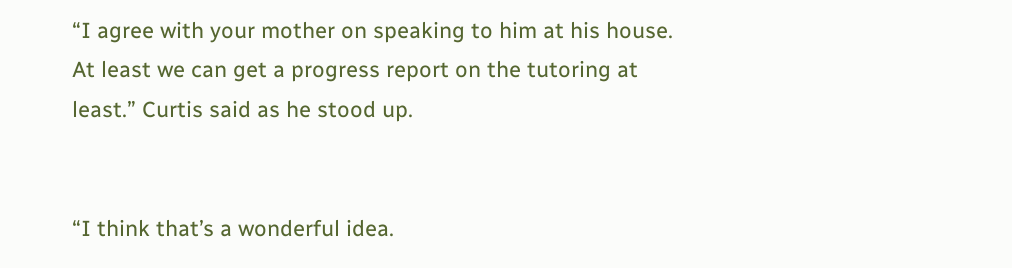“I agree with your mother on speaking to him at his house. At least we can get a progress report on the tutoring at least.” Curtis said as he stood up.


“I think that’s a wonderful idea.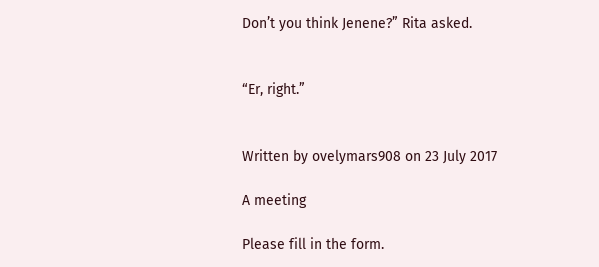Don’t you think Jenene?” Rita asked.


“Er, right.”


Written by ovelymars908 on 23 July 2017

A meeting

Please fill in the form.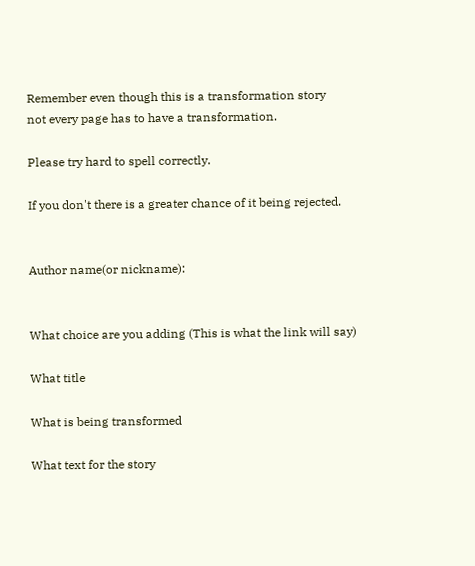Remember even though this is a transformation story
not every page has to have a transformation.

Please try hard to spell correctly.

If you don't there is a greater chance of it being rejected.


Author name(or nickname):


What choice are you adding (This is what the link will say)

What title

What is being transformed

What text for the story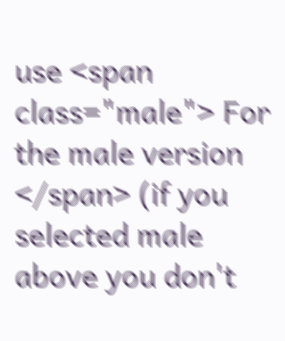use <span class="male"> For the male version </span> (if you selected male above you don't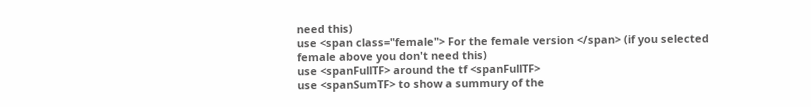need this)
use <span class="female"> For the female version </span> (if you selected female above you don't need this)
use <spanFullTF> around the tf <spanFullTF>
use <spanSumTF> to show a summury of the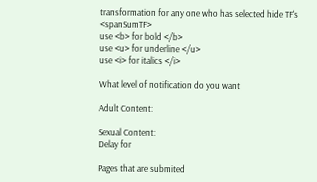transformation for any one who has selected hide TF's <spanSumTF>
use <b> for bold </b>
use <u> for underline </u>
use <i> for italics </i>

What level of notification do you want

Adult Content:

Sexual Content:
Delay for

Pages that are submited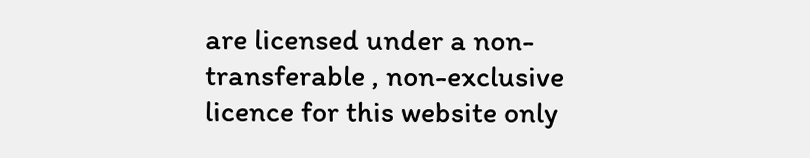are licensed under a non-transferable , non-exclusive licence for this website only